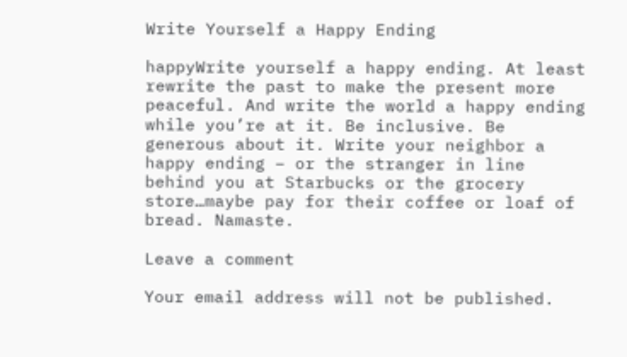Write Yourself a Happy Ending

happyWrite yourself a happy ending. At least rewrite the past to make the present more peaceful. And write the world a happy ending while you’re at it. Be inclusive. Be generous about it. Write your neighbor a happy ending – or the stranger in line behind you at Starbucks or the grocery store…maybe pay for their coffee or loaf of bread. Namaste.

Leave a comment

Your email address will not be published.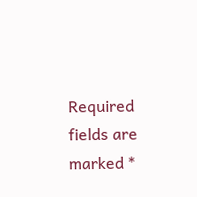Required fields are marked *